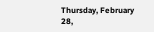Thursday, February 28,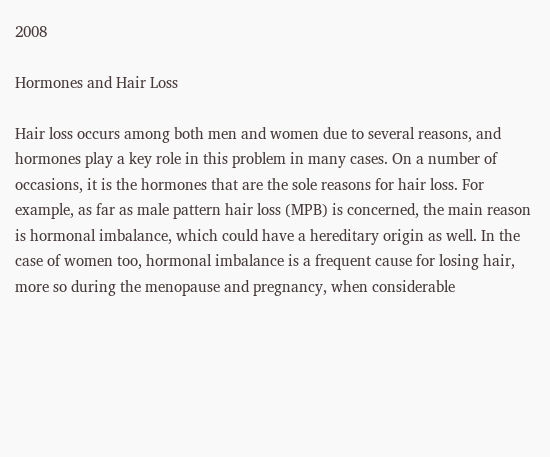2008

Hormones and Hair Loss

Hair loss occurs among both men and women due to several reasons, and hormones play a key role in this problem in many cases. On a number of occasions, it is the hormones that are the sole reasons for hair loss. For example, as far as male pattern hair loss (MPB) is concerned, the main reason is hormonal imbalance, which could have a hereditary origin as well. In the case of women too, hormonal imbalance is a frequent cause for losing hair, more so during the menopause and pregnancy, when considerable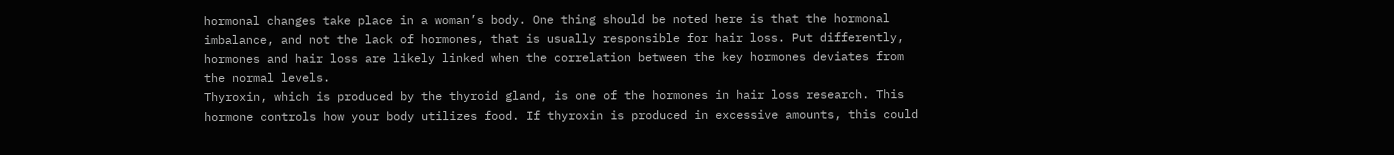hormonal changes take place in a woman’s body. One thing should be noted here is that the hormonal imbalance, and not the lack of hormones, that is usually responsible for hair loss. Put differently, hormones and hair loss are likely linked when the correlation between the key hormones deviates from the normal levels.
Thyroxin, which is produced by the thyroid gland, is one of the hormones in hair loss research. This hormone controls how your body utilizes food. If thyroxin is produced in excessive amounts, this could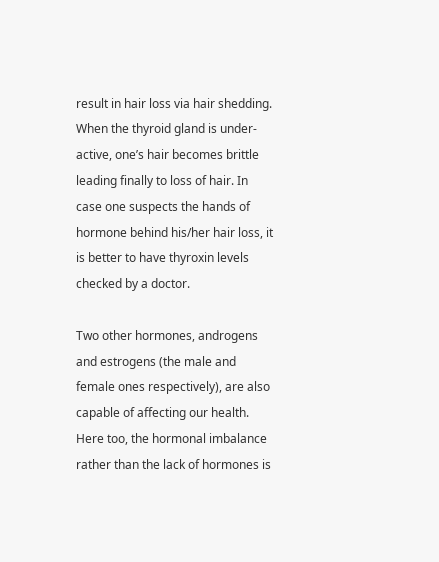result in hair loss via hair shedding. When the thyroid gland is under-active, one’s hair becomes brittle leading finally to loss of hair. In case one suspects the hands of hormone behind his/her hair loss, it is better to have thyroxin levels checked by a doctor.

Two other hormones, androgens and estrogens (the male and female ones respectively), are also capable of affecting our health. Here too, the hormonal imbalance rather than the lack of hormones is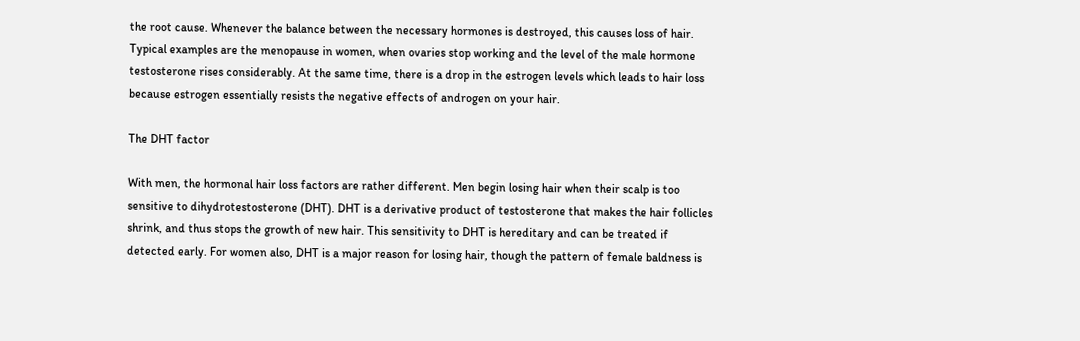the root cause. Whenever the balance between the necessary hormones is destroyed, this causes loss of hair. Typical examples are the menopause in women, when ovaries stop working and the level of the male hormone testosterone rises considerably. At the same time, there is a drop in the estrogen levels which leads to hair loss because estrogen essentially resists the negative effects of androgen on your hair.

The DHT factor

With men, the hormonal hair loss factors are rather different. Men begin losing hair when their scalp is too sensitive to dihydrotestosterone (DHT). DHT is a derivative product of testosterone that makes the hair follicles shrink, and thus stops the growth of new hair. This sensitivity to DHT is hereditary and can be treated if detected early. For women also, DHT is a major reason for losing hair, though the pattern of female baldness is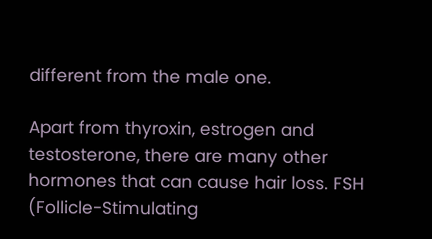different from the male one.

Apart from thyroxin, estrogen and testosterone, there are many other hormones that can cause hair loss. FSH (Follicle-Stimulating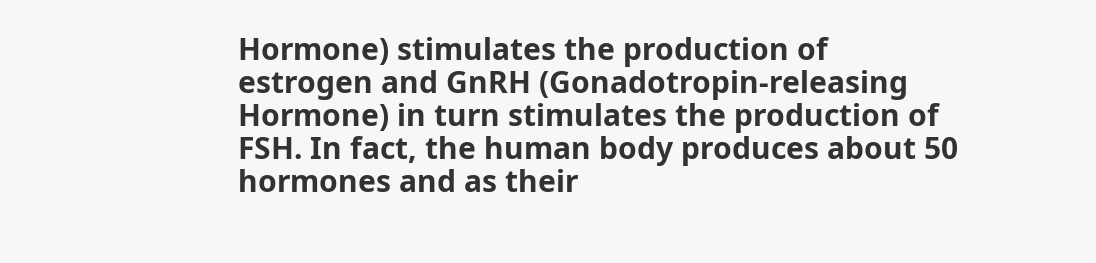Hormone) stimulates the production of estrogen and GnRH (Gonadotropin-releasing Hormone) in turn stimulates the production of FSH. In fact, the human body produces about 50 hormones and as their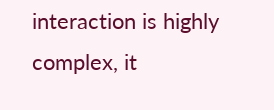interaction is highly complex, it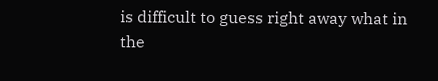is difficult to guess right away what in the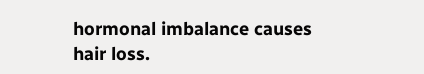hormonal imbalance causes hair loss.